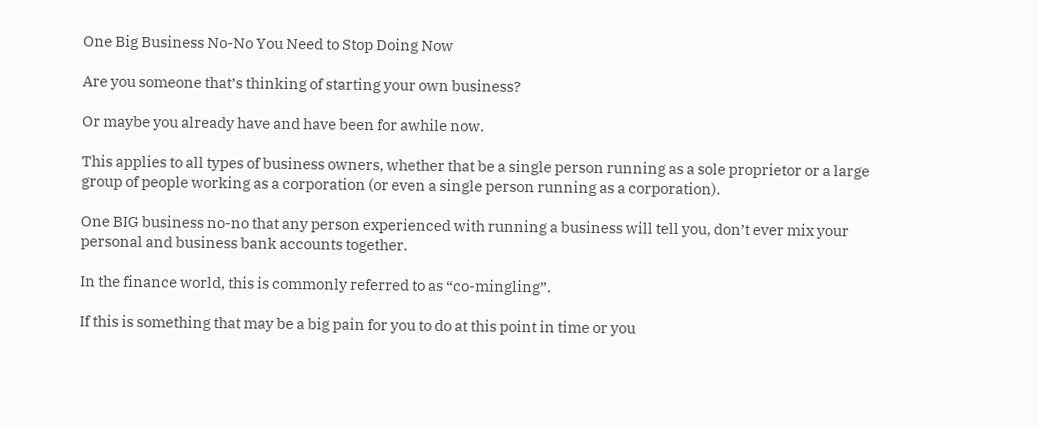One Big Business No-No You Need to Stop Doing Now

Are you someone that’s thinking of starting your own business?

Or maybe you already have and have been for awhile now.

This applies to all types of business owners, whether that be a single person running as a sole proprietor or a large group of people working as a corporation (or even a single person running as a corporation).

One BIG business no-no that any person experienced with running a business will tell you, don’t ever mix your personal and business bank accounts together.

In the finance world, this is commonly referred to as “co-mingling”.

If this is something that may be a big pain for you to do at this point in time or you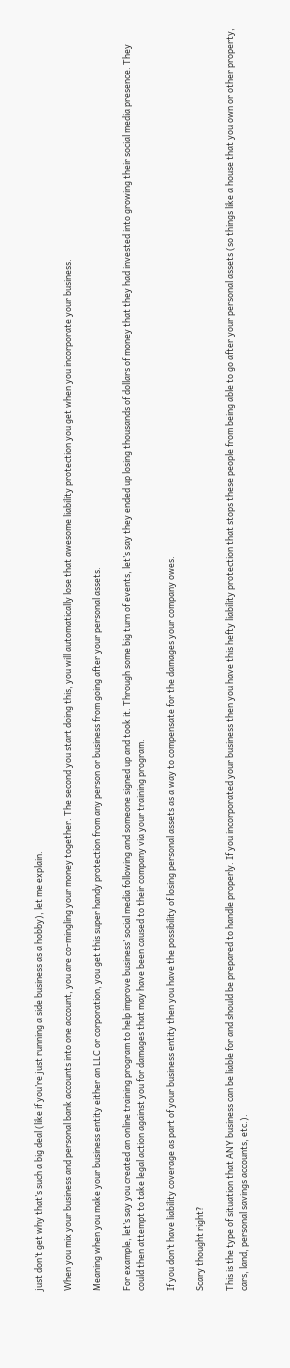just don’t get why that’s such a big deal (like if you’re just running a side business as a hobby), let me explain.

When you mix your business and personal bank accounts into one account, you are co-mingling your money together. The second you start doing this, you will automatically lose that awesome liability protection you get when you incorporate your business.

Meaning when you make your business entity either an LLC or corporation, you get this super handy protection from any person or business from going after your personal assets.

For example, let’s say you created an online training program to help improve business’ social media following and someone signed up and took it. Through some big turn of events, let’s say they ended up losing thousands of dollars of money that they had invested into growing their social media presence. They could then attempt to take legal action against you for damages that may have been caused to their company via your training program.

If you don’t have liability coverage as part of your business entity then you have the possibility of losing personal assets as a way to compensate for the damages your company owes.

Scary thought right?

This is the type of situation that ANY business can be liable for and should be prepared to handle properly. If you incorporated your business then you have this hefty liability protection that stops these people from being able to go after your personal assets (so things like a house that you own or other property, cars, land, personal savings accounts, etc.).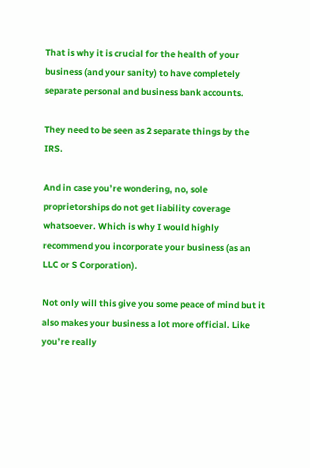That is why it is crucial for the health of your business (and your sanity) to have completely separate personal and business bank accounts.

They need to be seen as 2 separate things by the IRS.

And in case you’re wondering, no, sole proprietorships do not get liability coverage whatsoever. Which is why I would highly recommend you incorporate your business (as an LLC or S Corporation).

Not only will this give you some peace of mind but it also makes your business a lot more official. Like you’re really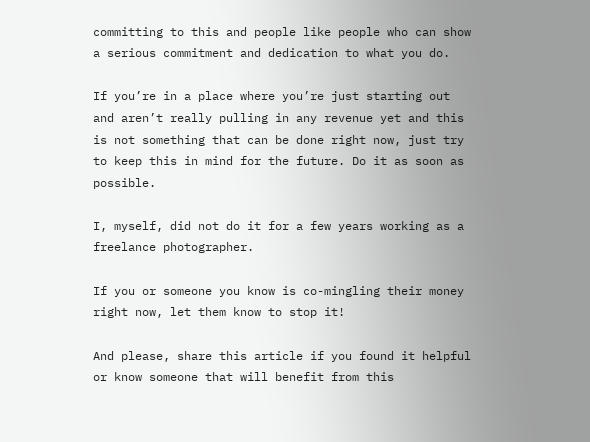committing to this and people like people who can show a serious commitment and dedication to what you do.

If you’re in a place where you’re just starting out and aren’t really pulling in any revenue yet and this is not something that can be done right now, just try to keep this in mind for the future. Do it as soon as possible.

I, myself, did not do it for a few years working as a freelance photographer.

If you or someone you know is co-mingling their money right now, let them know to stop it!

And please, share this article if you found it helpful or know someone that will benefit from this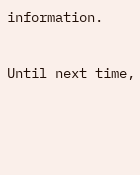information.

Until next time,